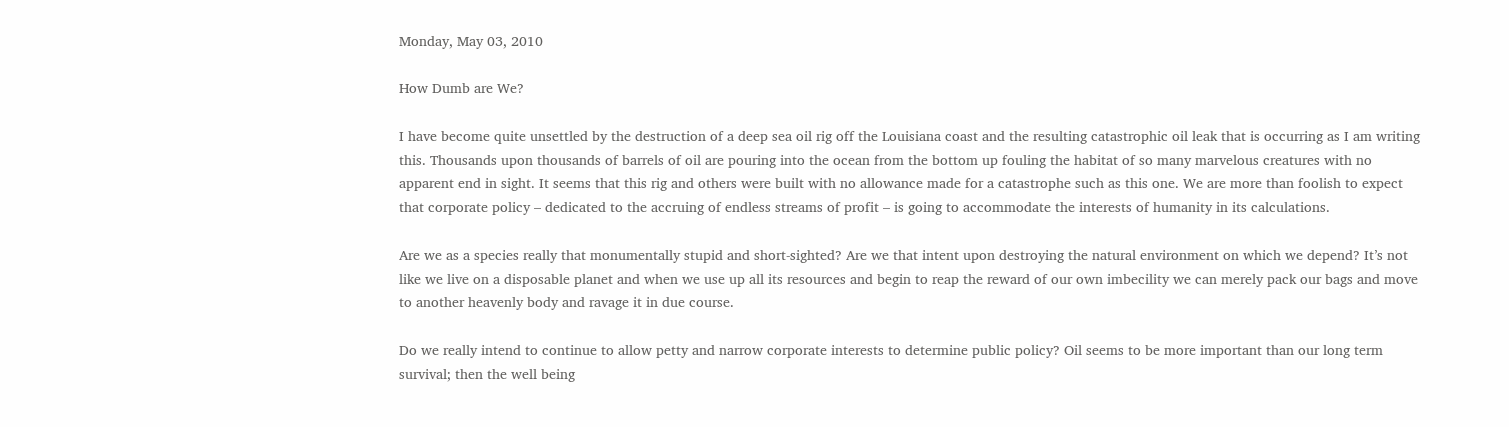Monday, May 03, 2010

How Dumb are We?

I have become quite unsettled by the destruction of a deep sea oil rig off the Louisiana coast and the resulting catastrophic oil leak that is occurring as I am writing this. Thousands upon thousands of barrels of oil are pouring into the ocean from the bottom up fouling the habitat of so many marvelous creatures with no apparent end in sight. It seems that this rig and others were built with no allowance made for a catastrophe such as this one. We are more than foolish to expect that corporate policy – dedicated to the accruing of endless streams of profit – is going to accommodate the interests of humanity in its calculations.

Are we as a species really that monumentally stupid and short-sighted? Are we that intent upon destroying the natural environment on which we depend? It’s not like we live on a disposable planet and when we use up all its resources and begin to reap the reward of our own imbecility we can merely pack our bags and move to another heavenly body and ravage it in due course.

Do we really intend to continue to allow petty and narrow corporate interests to determine public policy? Oil seems to be more important than our long term survival; then the well being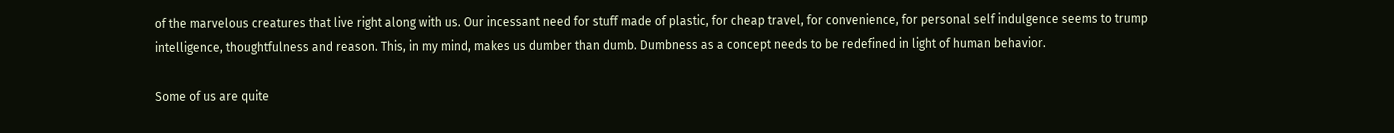of the marvelous creatures that live right along with us. Our incessant need for stuff made of plastic, for cheap travel, for convenience, for personal self indulgence seems to trump intelligence, thoughtfulness and reason. This, in my mind, makes us dumber than dumb. Dumbness as a concept needs to be redefined in light of human behavior.

Some of us are quite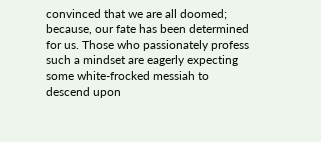convinced that we are all doomed; because, our fate has been determined for us. Those who passionately profess such a mindset are eagerly expecting some white-frocked messiah to descend upon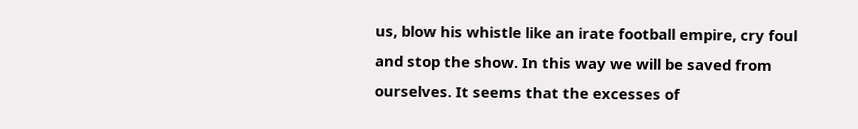us, blow his whistle like an irate football empire, cry foul and stop the show. In this way we will be saved from ourselves. It seems that the excesses of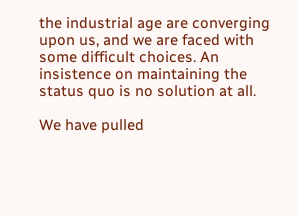the industrial age are converging upon us, and we are faced with some difficult choices. An insistence on maintaining the status quo is no solution at all.

We have pulled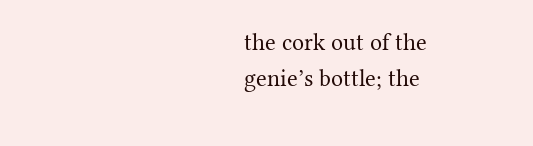the cork out of the genie’s bottle; the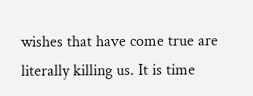wishes that have come true are literally killing us. It is time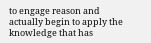to engage reason and actually begin to apply the knowledge that has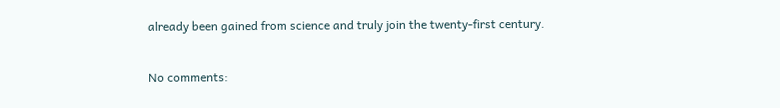already been gained from science and truly join the twenty-first century.

No comments: